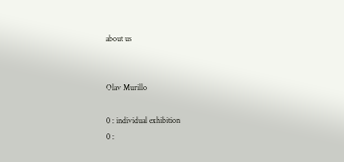about us


Olav Murillo

0 : individual exhibition
0 :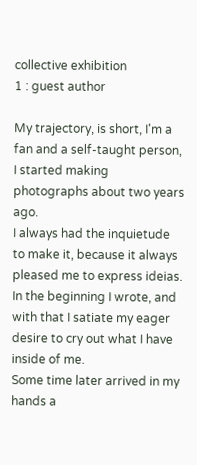collective exhibition
1 : guest author

My trajectory, is short, I'm a fan and a self-taught person, I started making photographs about two years ago.
I always had the inquietude to make it, because it always pleased me to express ideias.
In the beginning I wrote, and with that I satiate my eager desire to cry out what I have inside of me.
Some time later arrived in my hands a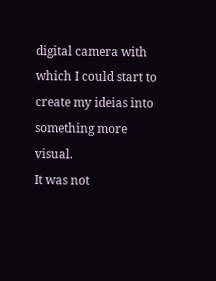digital camera with which I could start to create my ideias into something more visual.
It was not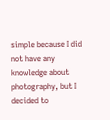simple because I did not have any knowledge about photography, but I decided to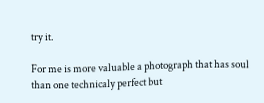try it.

For me is more valuable a photograph that has soul than one technicaly perfect but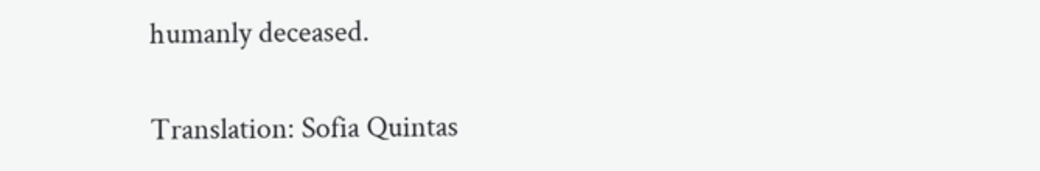humanly deceased.

Translation: Sofia Quintas